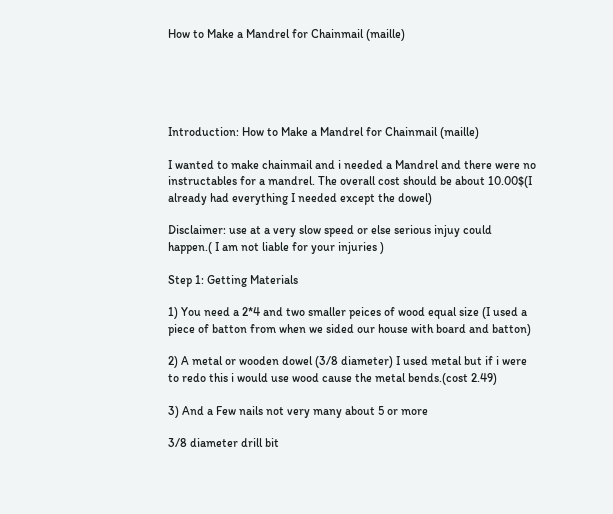How to Make a Mandrel for Chainmail (maille)





Introduction: How to Make a Mandrel for Chainmail (maille)

I wanted to make chainmail and i needed a Mandrel and there were no instructables for a mandrel. The overall cost should be about 10.00$(I already had everything I needed except the dowel)

Disclaimer: use at a very slow speed or else serious injuy could happen.( I am not liable for your injuries )

Step 1: Getting Materials

1) You need a 2*4 and two smaller peices of wood equal size (I used a piece of batton from when we sided our house with board and batton)

2) A metal or wooden dowel (3/8 diameter) I used metal but if i were to redo this i would use wood cause the metal bends.(cost 2.49)

3) And a Few nails not very many about 5 or more

3/8 diameter drill bit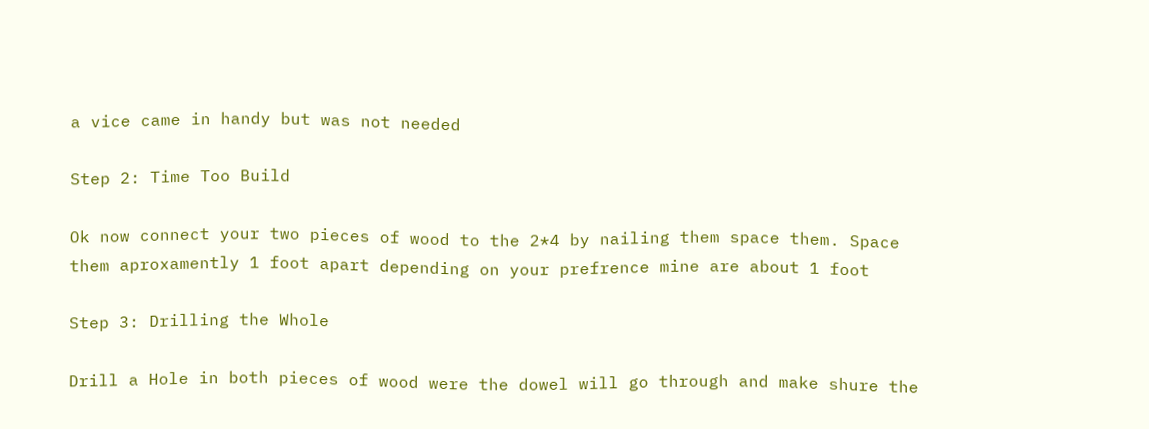a vice came in handy but was not needed

Step 2: Time Too Build

Ok now connect your two pieces of wood to the 2*4 by nailing them space them. Space them aproxamently 1 foot apart depending on your prefrence mine are about 1 foot

Step 3: Drilling the Whole

Drill a Hole in both pieces of wood were the dowel will go through and make shure the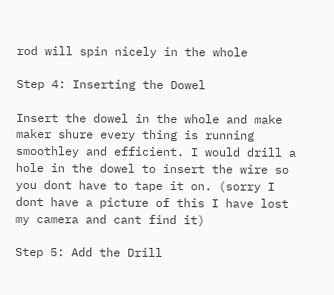rod will spin nicely in the whole

Step 4: Inserting the Dowel

Insert the dowel in the whole and make maker shure every thing is running smoothley and efficient. I would drill a hole in the dowel to insert the wire so you dont have to tape it on. (sorry I dont have a picture of this I have lost my camera and cant find it)

Step 5: Add the Drill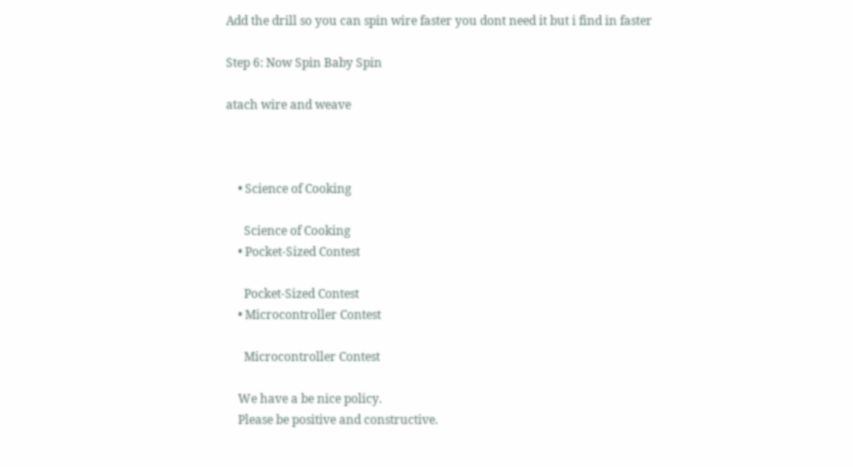Add the drill so you can spin wire faster you dont need it but i find in faster

Step 6: Now Spin Baby Spin

atach wire and weave



    • Science of Cooking

      Science of Cooking
    • Pocket-Sized Contest

      Pocket-Sized Contest
    • Microcontroller Contest

      Microcontroller Contest

    We have a be nice policy.
    Please be positive and constructive.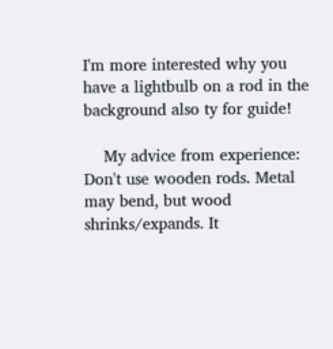I'm more interested why you have a lightbulb on a rod in the background also ty for guide!

    My advice from experience: Don't use wooden rods. Metal may bend, but wood shrinks/expands. It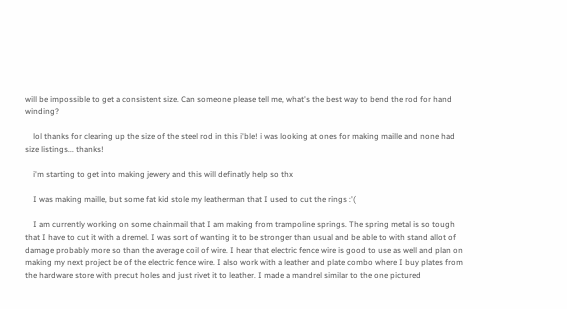will be impossible to get a consistent size. Can someone please tell me, what's the best way to bend the rod for hand winding?

    lol thanks for clearing up the size of the steel rod in this i'ble! i was looking at ones for making maille and none had size listings... thanks!

    i'm starting to get into making jewery and this will definatly help so thx

    I was making maille, but some fat kid stole my leatherman that I used to cut the rings :'(

    I am currently working on some chainmail that I am making from trampoline springs. The spring metal is so tough that I have to cut it with a dremel. I was sort of wanting it to be stronger than usual and be able to with stand allot of damage probably more so than the average coil of wire. I hear that electric fence wire is good to use as well and plan on making my next project be of the electric fence wire. I also work with a leather and plate combo where I buy plates from the hardware store with precut holes and just rivet it to leather. I made a mandrel similar to the one pictured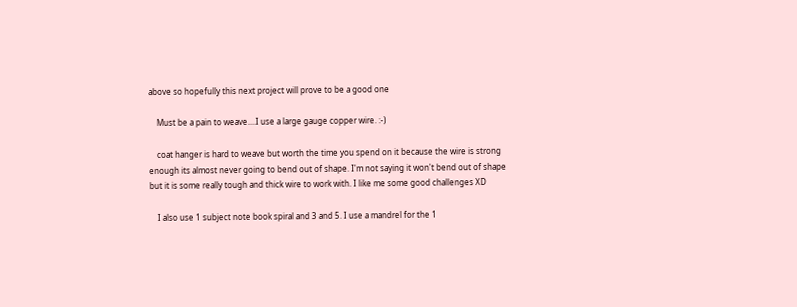above so hopefully this next project will prove to be a good one

    Must be a pain to weave....I use a large gauge copper wire. :-)

    coat hanger is hard to weave but worth the time you spend on it because the wire is strong enough its almost never going to bend out of shape. I'm not saying it won't bend out of shape but it is some really tough and thick wire to work with. I like me some good challenges XD

    I also use 1 subject note book spiral and 3 and 5. I use a mandrel for the 1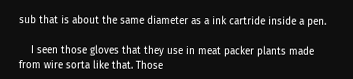sub that is about the same diameter as a ink cartride inside a pen.

    I seen those gloves that they use in meat packer plants made from wire sorta like that. Those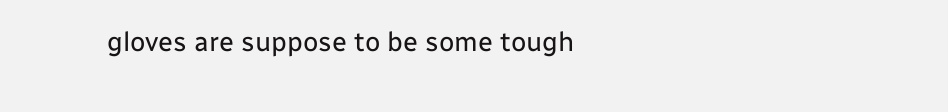gloves are suppose to be some tough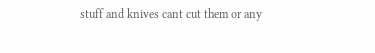stuff and knives cant cut them or any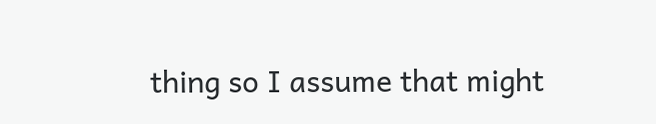thing so I assume that might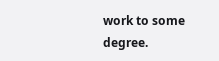work to some degree.